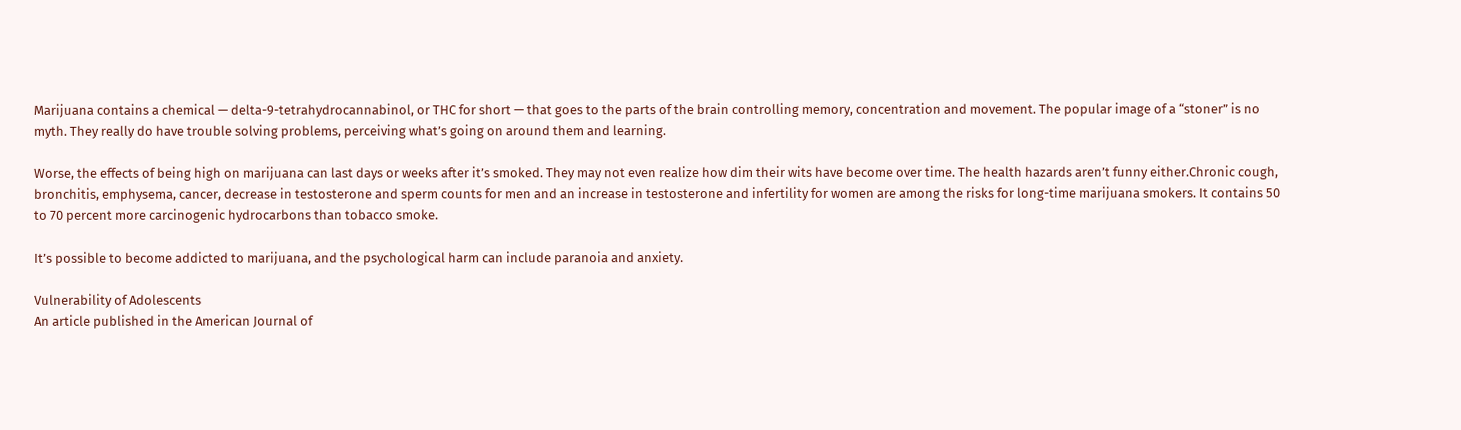Marijuana contains a chemical — delta-9-tetrahydrocannabinol, or THC for short — that goes to the parts of the brain controlling memory, concentration and movement. The popular image of a “stoner” is no myth. They really do have trouble solving problems, perceiving what’s going on around them and learning.

Worse, the effects of being high on marijuana can last days or weeks after it’s smoked. They may not even realize how dim their wits have become over time. The health hazards aren’t funny either.Chronic cough, bronchitis, emphysema, cancer, decrease in testosterone and sperm counts for men and an increase in testosterone and infertility for women are among the risks for long-time marijuana smokers. It contains 50 to 70 percent more carcinogenic hydrocarbons than tobacco smoke.

It’s possible to become addicted to marijuana, and the psychological harm can include paranoia and anxiety.

Vulnerability of Adolescents
An article published in the American Journal of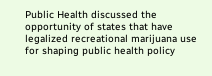Public Health discussed the opportunity of states that have legalized recreational marijuana use for shaping public health policy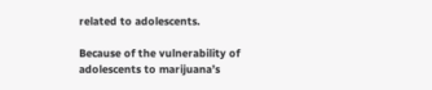related to adolescents.

Because of the vulnerability of adolescents to marijuana’s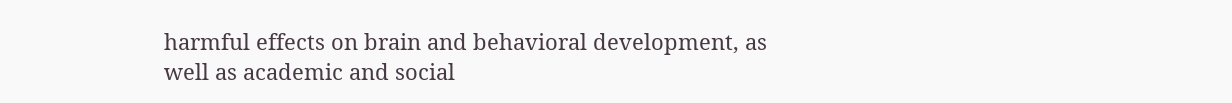harmful effects on brain and behavioral development, as well as academic and social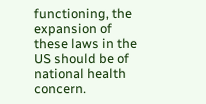functioning, the expansion of these laws in the US should be of national health concern.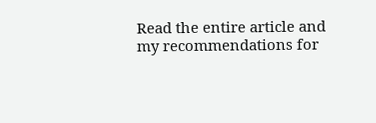Read the entire article and my recommendations for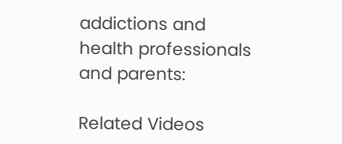addictions and health professionals and parents:

Related Videos